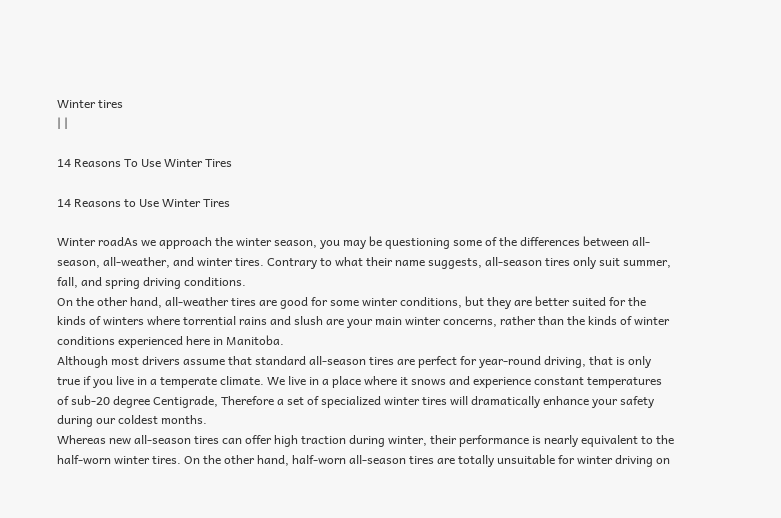Winter tires
| |

14 Reasons To Use Winter Tires

14 Reasons to Use Winter Tires

Winter roadAs we approach the winter season, you may be questioning some of the differences between all-season, all-weather, and winter tires. Contrary to what their name suggests, all-season tires only suit summer, fall, and spring driving conditions.
On the other hand, all-weather tires are good for some winter conditions, but they are better suited for the kinds of winters where torrential rains and slush are your main winter concerns, rather than the kinds of winter conditions experienced here in Manitoba.
Although most drivers assume that standard all-season tires are perfect for year-round driving, that is only true if you live in a temperate climate. We live in a place where it snows and experience constant temperatures of sub-20 degree Centigrade, Therefore a set of specialized winter tires will dramatically enhance your safety during our coldest months.
Whereas new all-season tires can offer high traction during winter, their performance is nearly equivalent to the half-worn winter tires. On the other hand, half-worn all-season tires are totally unsuitable for winter driving on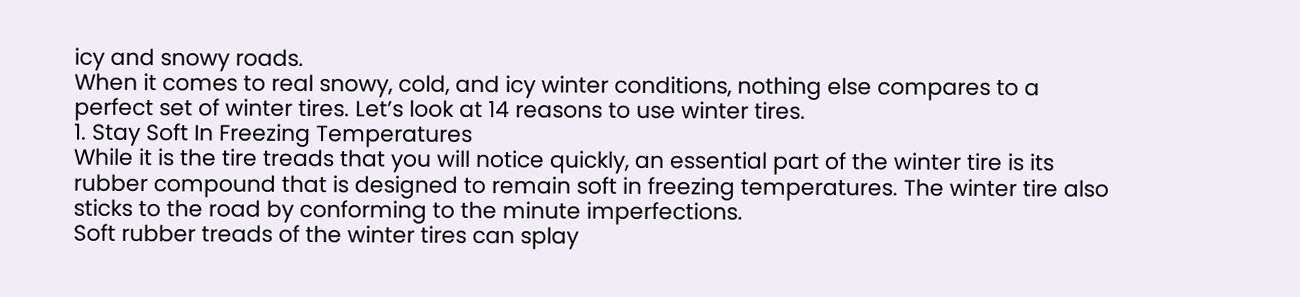icy and snowy roads.
When it comes to real snowy, cold, and icy winter conditions, nothing else compares to a perfect set of winter tires. Let’s look at 14 reasons to use winter tires.
1. Stay Soft In Freezing Temperatures
While it is the tire treads that you will notice quickly, an essential part of the winter tire is its rubber compound that is designed to remain soft in freezing temperatures. The winter tire also sticks to the road by conforming to the minute imperfections.
Soft rubber treads of the winter tires can splay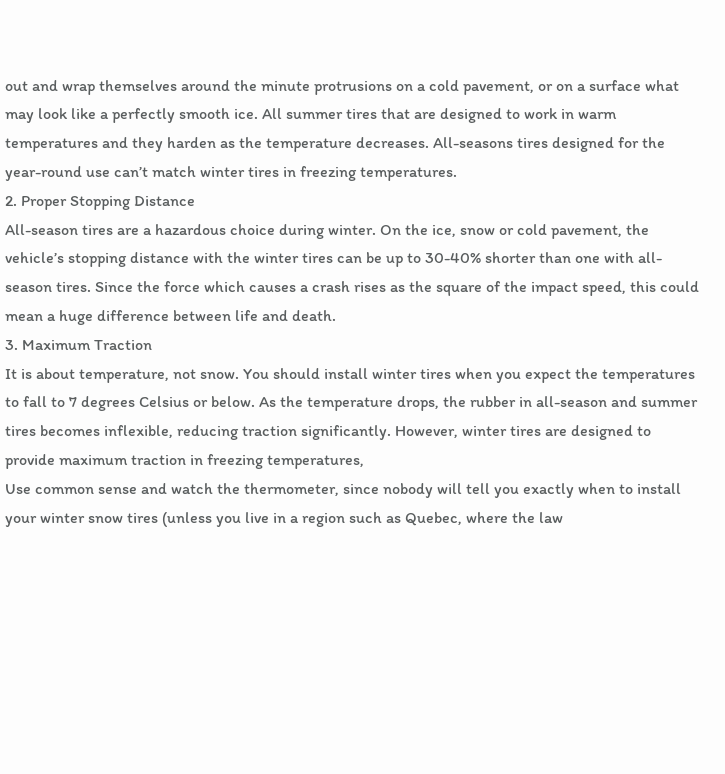out and wrap themselves around the minute protrusions on a cold pavement, or on a surface what may look like a perfectly smooth ice. All summer tires that are designed to work in warm temperatures and they harden as the temperature decreases. All-seasons tires designed for the year-round use can’t match winter tires in freezing temperatures.
2. Proper Stopping Distance
All-season tires are a hazardous choice during winter. On the ice, snow or cold pavement, the vehicle’s stopping distance with the winter tires can be up to 30-40% shorter than one with all-season tires. Since the force which causes a crash rises as the square of the impact speed, this could mean a huge difference between life and death.
3. Maximum Traction
It is about temperature, not snow. You should install winter tires when you expect the temperatures to fall to 7 degrees Celsius or below. As the temperature drops, the rubber in all-season and summer tires becomes inflexible, reducing traction significantly. However, winter tires are designed to provide maximum traction in freezing temperatures,
Use common sense and watch the thermometer, since nobody will tell you exactly when to install your winter snow tires (unless you live in a region such as Quebec, where the law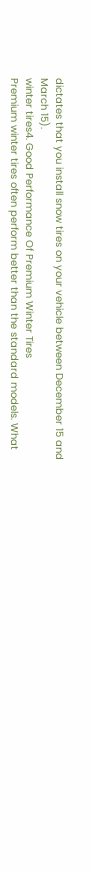dictates that you install snow tires on your vehicle between December 15 and March 15).
winter tires4. Good Performance Of Premium Winter Tires
Premium winter tires often perform better than the standard models. What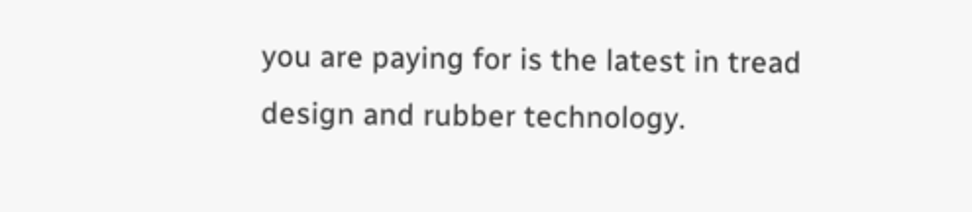you are paying for is the latest in tread design and rubber technology.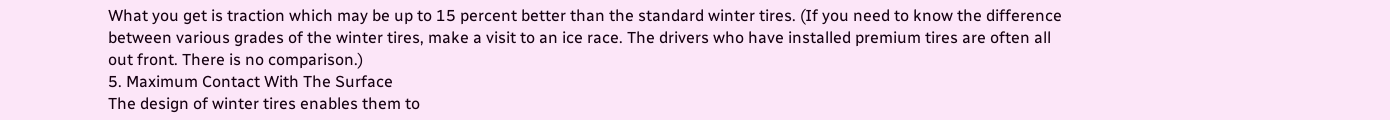What you get is traction which may be up to 15 percent better than the standard winter tires. (If you need to know the difference between various grades of the winter tires, make a visit to an ice race. The drivers who have installed premium tires are often all out front. There is no comparison.)
5. Maximum Contact With The Surface
The design of winter tires enables them to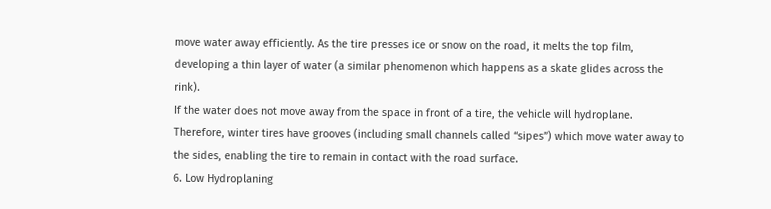move water away efficiently. As the tire presses ice or snow on the road, it melts the top film, developing a thin layer of water (a similar phenomenon which happens as a skate glides across the rink).
If the water does not move away from the space in front of a tire, the vehicle will hydroplane. Therefore, winter tires have grooves (including small channels called “sipes”) which move water away to the sides, enabling the tire to remain in contact with the road surface.
6. Low Hydroplaning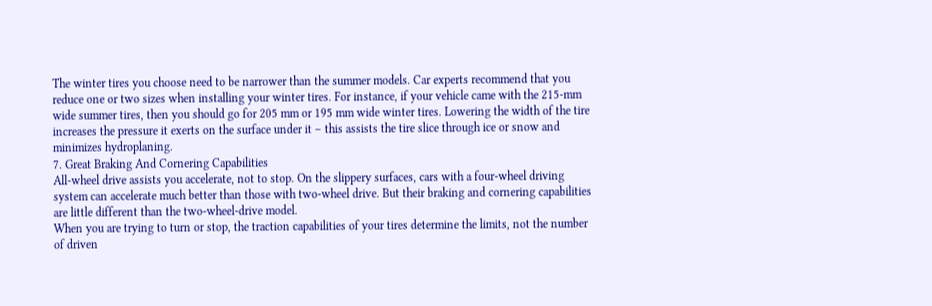The winter tires you choose need to be narrower than the summer models. Car experts recommend that you reduce one or two sizes when installing your winter tires. For instance, if your vehicle came with the 215-mm wide summer tires, then you should go for 205 mm or 195 mm wide winter tires. Lowering the width of the tire increases the pressure it exerts on the surface under it – this assists the tire slice through ice or snow and minimizes hydroplaning.
7. Great Braking And Cornering Capabilities
All-wheel drive assists you accelerate, not to stop. On the slippery surfaces, cars with a four-wheel driving system can accelerate much better than those with two-wheel drive. But their braking and cornering capabilities are little different than the two-wheel-drive model.
When you are trying to turn or stop, the traction capabilities of your tires determine the limits, not the number of driven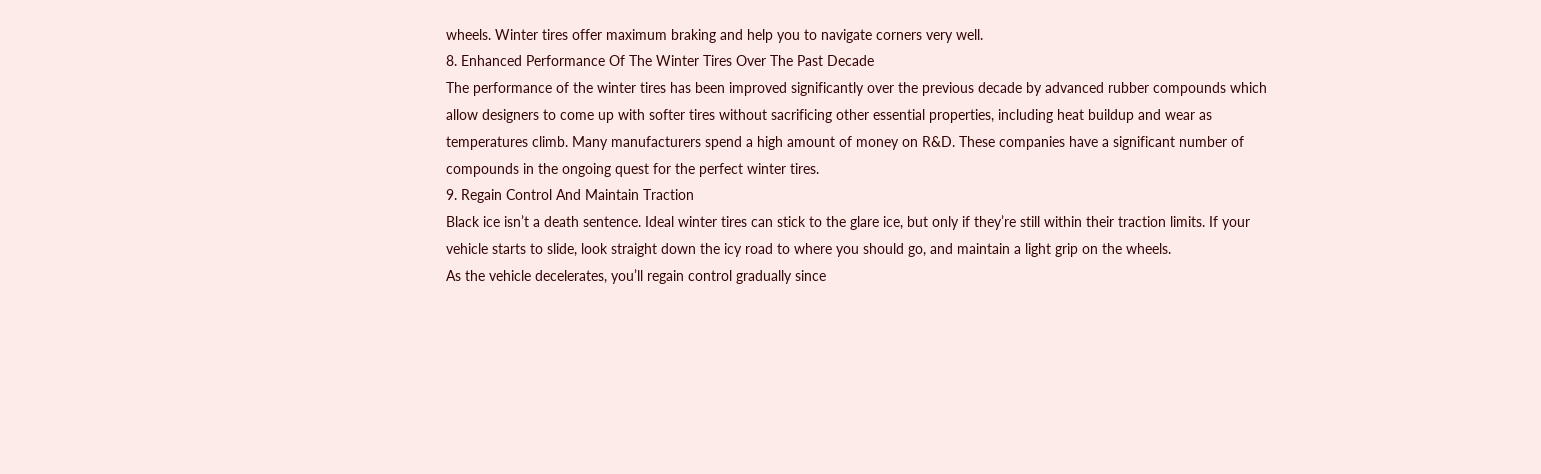wheels. Winter tires offer maximum braking and help you to navigate corners very well.
8. Enhanced Performance Of The Winter Tires Over The Past Decade
The performance of the winter tires has been improved significantly over the previous decade by advanced rubber compounds which allow designers to come up with softer tires without sacrificing other essential properties, including heat buildup and wear as temperatures climb. Many manufacturers spend a high amount of money on R&D. These companies have a significant number of compounds in the ongoing quest for the perfect winter tires.
9. Regain Control And Maintain Traction
Black ice isn’t a death sentence. Ideal winter tires can stick to the glare ice, but only if they’re still within their traction limits. If your vehicle starts to slide, look straight down the icy road to where you should go, and maintain a light grip on the wheels.
As the vehicle decelerates, you’ll regain control gradually since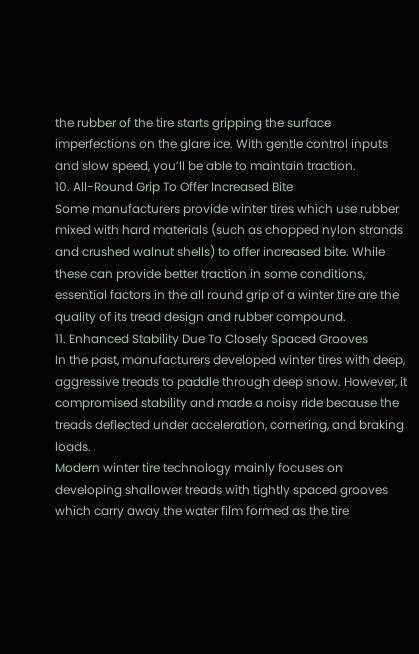the rubber of the tire starts gripping the surface imperfections on the glare ice. With gentle control inputs and slow speed, you’ll be able to maintain traction.
10. All-Round Grip To Offer Increased Bite
Some manufacturers provide winter tires which use rubber mixed with hard materials (such as chopped nylon strands and crushed walnut shells) to offer increased bite. While these can provide better traction in some conditions, essential factors in the all round grip of a winter tire are the quality of its tread design and rubber compound.
11. Enhanced Stability Due To Closely Spaced Grooves
In the past, manufacturers developed winter tires with deep, aggressive treads to paddle through deep snow. However, it compromised stability and made a noisy ride because the treads deflected under acceleration, cornering, and braking loads.
Modern winter tire technology mainly focuses on developing shallower treads with tightly spaced grooves which carry away the water film formed as the tire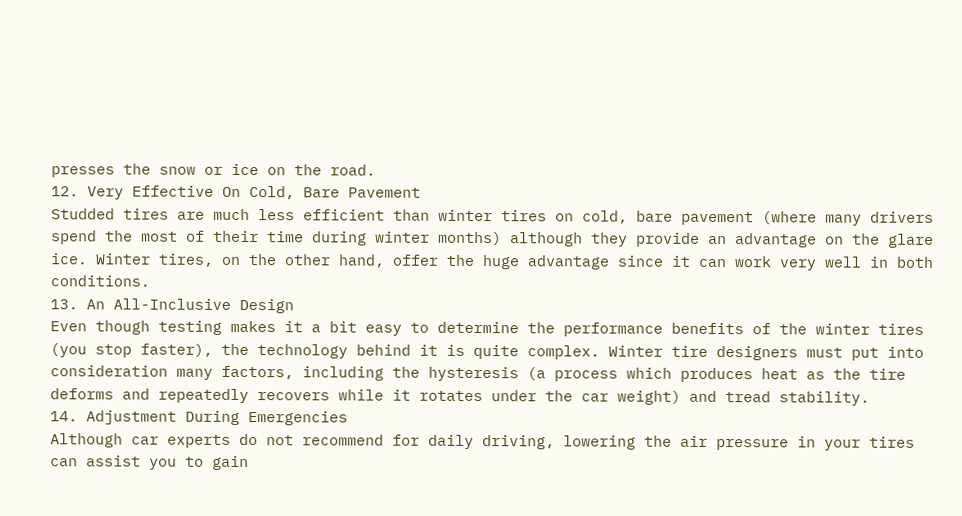presses the snow or ice on the road.
12. Very Effective On Cold, Bare Pavement
Studded tires are much less efficient than winter tires on cold, bare pavement (where many drivers spend the most of their time during winter months) although they provide an advantage on the glare ice. Winter tires, on the other hand, offer the huge advantage since it can work very well in both conditions.
13. An All-Inclusive Design
Even though testing makes it a bit easy to determine the performance benefits of the winter tires (you stop faster), the technology behind it is quite complex. Winter tire designers must put into consideration many factors, including the hysteresis (a process which produces heat as the tire deforms and repeatedly recovers while it rotates under the car weight) and tread stability.
14. Adjustment During Emergencies
Although car experts do not recommend for daily driving, lowering the air pressure in your tires can assist you to gain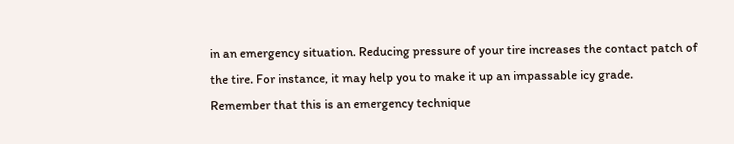in an emergency situation. Reducing pressure of your tire increases the contact patch of the tire. For instance, it may help you to make it up an impassable icy grade.
Remember that this is an emergency technique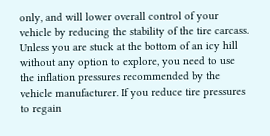only, and will lower overall control of your vehicle by reducing the stability of the tire carcass. Unless you are stuck at the bottom of an icy hill without any option to explore, you need to use the inflation pressures recommended by the vehicle manufacturer. If you reduce tire pressures to regain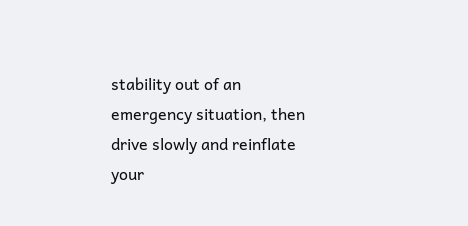stability out of an emergency situation, then drive slowly and reinflate your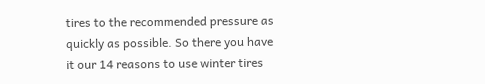tires to the recommended pressure as quickly as possible. So there you have it our 14 reasons to use winter tires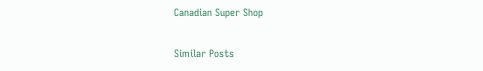Canadian Super Shop

Similar Posts